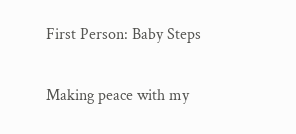First Person: Baby Steps

Making peace with my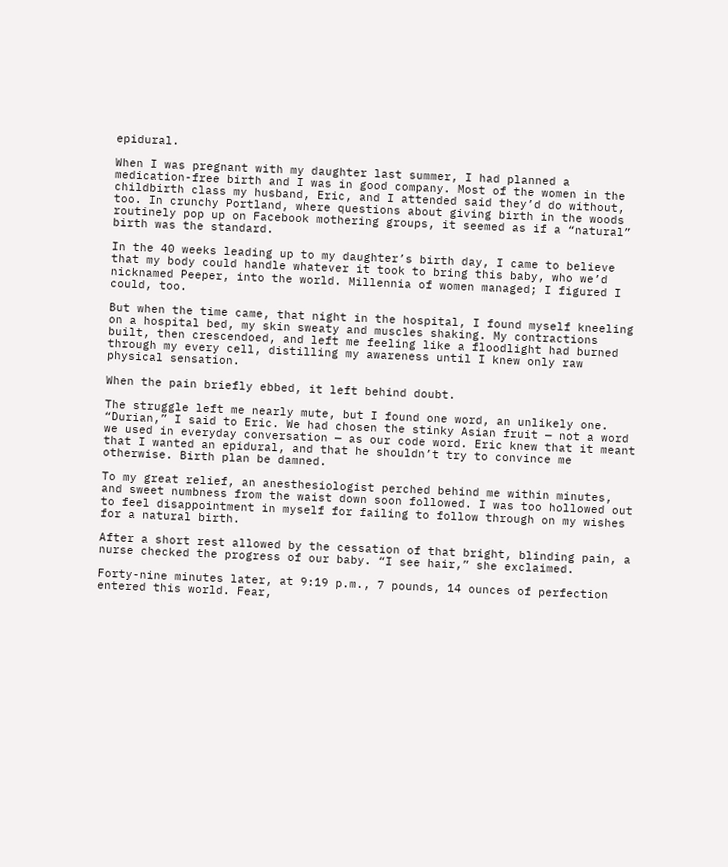epidural.

When I was pregnant with my daughter last summer, I had planned a medication-free birth and I was in good company. Most of the women in the childbirth class my husband, Eric, and I attended said they’d do without, too. In crunchy Portland, where questions about giving birth in the woods routinely pop up on Facebook mothering groups, it seemed as if a “natural” birth was the standard.

In the 40 weeks leading up to my daughter’s birth day, I came to believe that my body could handle whatever it took to bring this baby, who we’d nicknamed Peeper, into the world. Millennia of women managed; I figured I could, too.

But when the time came, that night in the hospital, I found myself kneeling on a hospital bed, my skin sweaty and muscles shaking. My contractions built, then crescendoed, and left me feeling like a floodlight had burned through my every cell, distilling my awareness until I knew only raw physical sensation.

When the pain briefly ebbed, it left behind doubt.

The struggle left me nearly mute, but I found one word, an unlikely one. “Durian,” I said to Eric. We had chosen the stinky Asian fruit — not a word we used in everyday conversation — as our code word. Eric knew that it meant that I wanted an epidural, and that he shouldn’t try to convince me otherwise. Birth plan be damned.

To my great relief, an anesthesiologist perched behind me within minutes, and sweet numbness from the waist down soon followed. I was too hollowed out to feel disappointment in myself for failing to follow through on my wishes for a natural birth.

After a short rest allowed by the cessation of that bright, blinding pain, a nurse checked the progress of our baby. “I see hair,” she exclaimed.

Forty-nine minutes later, at 9:19 p.m., 7 pounds, 14 ounces of perfection entered this world. Fear,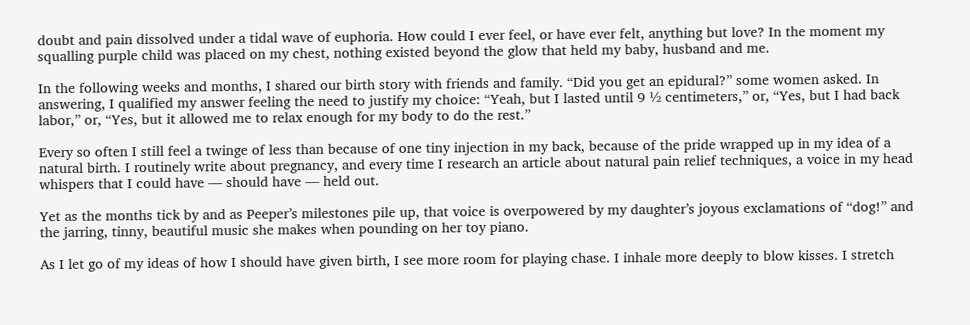doubt and pain dissolved under a tidal wave of euphoria. How could I ever feel, or have ever felt, anything but love? In the moment my squalling purple child was placed on my chest, nothing existed beyond the glow that held my baby, husband and me.

In the following weeks and months, I shared our birth story with friends and family. “Did you get an epidural?” some women asked. In answering, I qualified my answer feeling the need to justify my choice: “Yeah, but I lasted until 9 ½ centimeters,” or, “Yes, but I had back labor,” or, “Yes, but it allowed me to relax enough for my body to do the rest.”

Every so often I still feel a twinge of less than because of one tiny injection in my back, because of the pride wrapped up in my idea of a natural birth. I routinely write about pregnancy, and every time I research an article about natural pain relief techniques, a voice in my head whispers that I could have — should have — held out.

Yet as the months tick by and as Peeper’s milestones pile up, that voice is overpowered by my daughter’s joyous exclamations of “dog!” and the jarring, tinny, beautiful music she makes when pounding on her toy piano.

As I let go of my ideas of how I should have given birth, I see more room for playing chase. I inhale more deeply to blow kisses. I stretch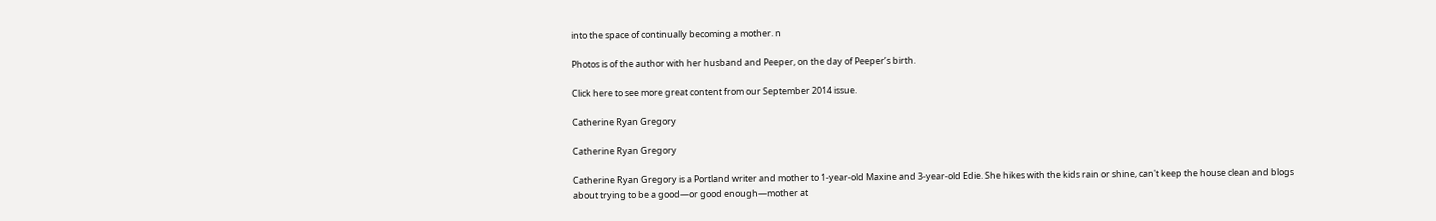into the space of continually becoming a mother. n

Photos is of the author with her husband and Peeper, on the day of Peeper’s birth.

Click here to see more great content from our September 2014 issue.

Catherine Ryan Gregory

Catherine Ryan Gregory

Catherine Ryan Gregory is a Portland writer and mother to 1-year-old Maxine and 3-year-old Edie. She hikes with the kids rain or shine, can't keep the house clean and blogs about trying to be a good—or good enough—mother at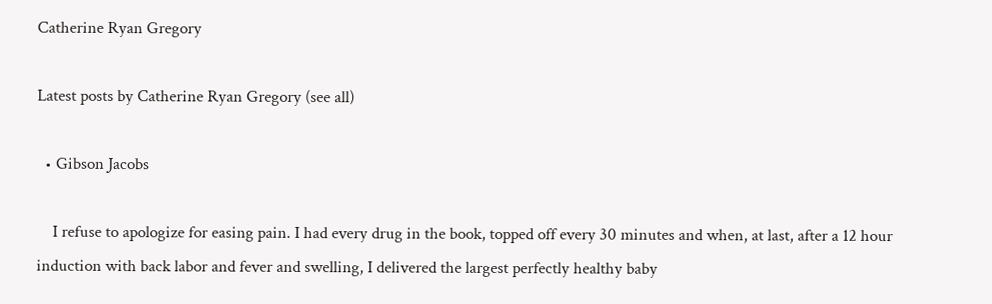Catherine Ryan Gregory

Latest posts by Catherine Ryan Gregory (see all)

  • Gibson Jacobs

    I refuse to apologize for easing pain. I had every drug in the book, topped off every 30 minutes and when, at last, after a 12 hour induction with back labor and fever and swelling, I delivered the largest perfectly healthy baby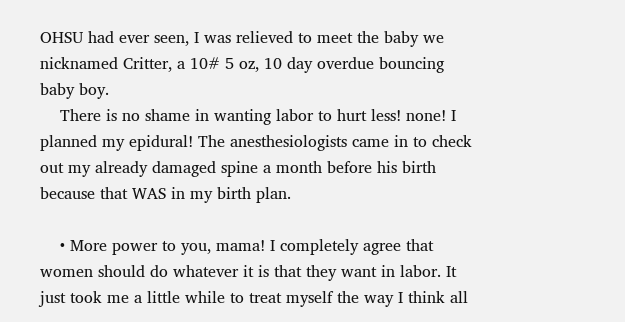OHSU had ever seen, I was relieved to meet the baby we nicknamed Critter, a 10# 5 oz, 10 day overdue bouncing baby boy.
    There is no shame in wanting labor to hurt less! none! I planned my epidural! The anesthesiologists came in to check out my already damaged spine a month before his birth because that WAS in my birth plan.

    • More power to you, mama! I completely agree that women should do whatever it is that they want in labor. It just took me a little while to treat myself the way I think all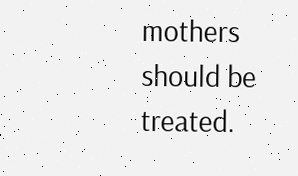mothers should be treated.